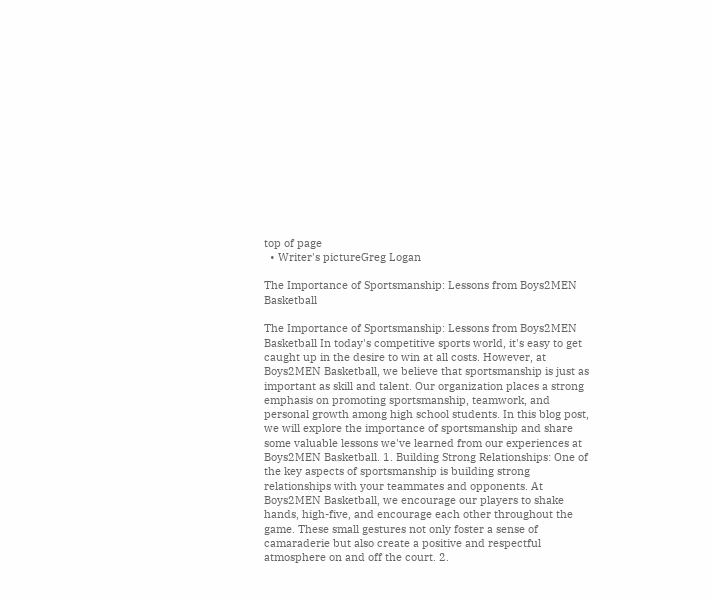top of page
  • Writer's pictureGreg Logan

The Importance of Sportsmanship: Lessons from Boys2MEN Basketball

The Importance of Sportsmanship: Lessons from Boys2MEN Basketball In today's competitive sports world, it's easy to get caught up in the desire to win at all costs. However, at Boys2MEN Basketball, we believe that sportsmanship is just as important as skill and talent. Our organization places a strong emphasis on promoting sportsmanship, teamwork, and personal growth among high school students. In this blog post, we will explore the importance of sportsmanship and share some valuable lessons we've learned from our experiences at Boys2MEN Basketball. 1. Building Strong Relationships: One of the key aspects of sportsmanship is building strong relationships with your teammates and opponents. At Boys2MEN Basketball, we encourage our players to shake hands, high-five, and encourage each other throughout the game. These small gestures not only foster a sense of camaraderie but also create a positive and respectful atmosphere on and off the court. 2.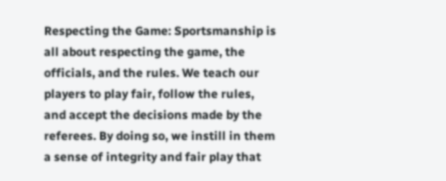Respecting the Game: Sportsmanship is all about respecting the game, the officials, and the rules. We teach our players to play fair, follow the rules, and accept the decisions made by the referees. By doing so, we instill in them a sense of integrity and fair play that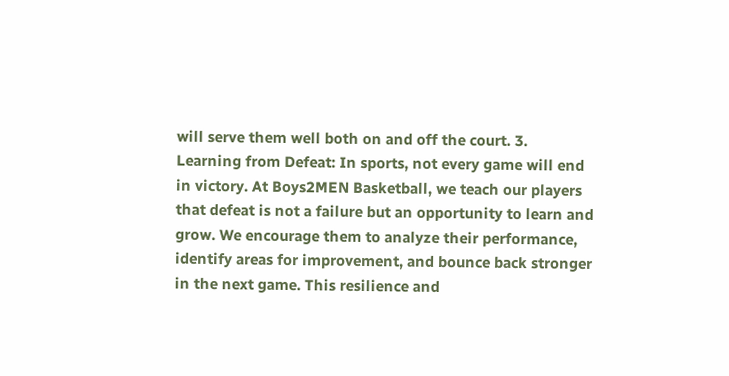will serve them well both on and off the court. 3. Learning from Defeat: In sports, not every game will end in victory. At Boys2MEN Basketball, we teach our players that defeat is not a failure but an opportunity to learn and grow. We encourage them to analyze their performance, identify areas for improvement, and bounce back stronger in the next game. This resilience and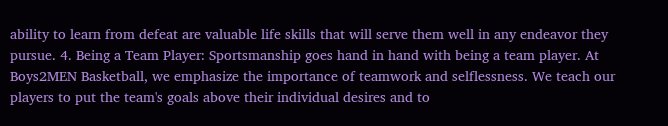ability to learn from defeat are valuable life skills that will serve them well in any endeavor they pursue. 4. Being a Team Player: Sportsmanship goes hand in hand with being a team player. At Boys2MEN Basketball, we emphasize the importance of teamwork and selflessness. We teach our players to put the team's goals above their individual desires and to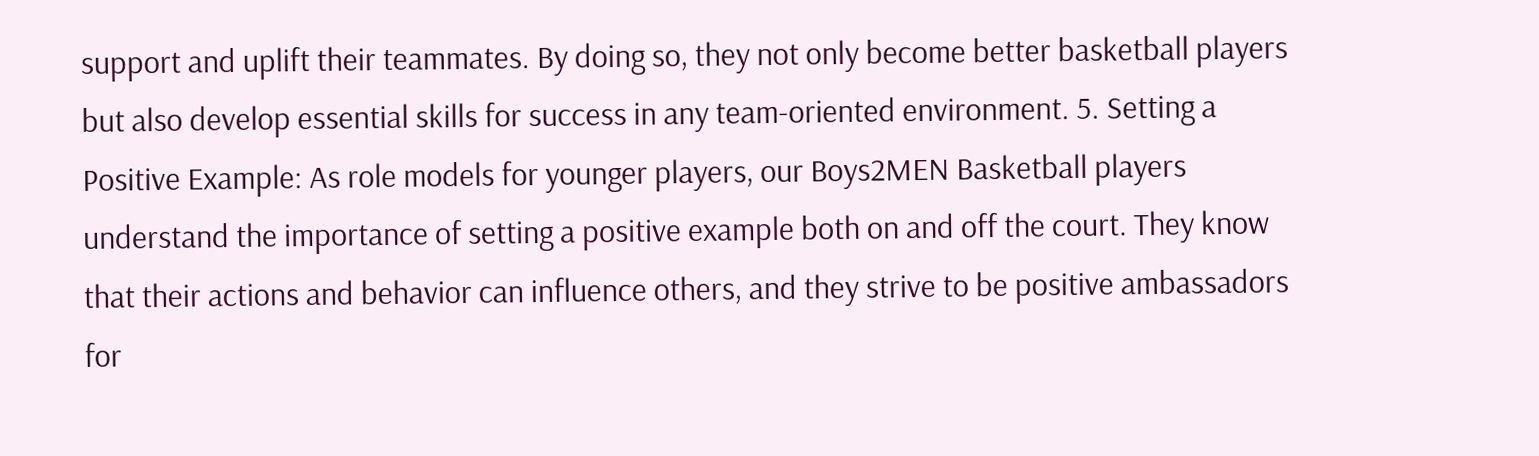support and uplift their teammates. By doing so, they not only become better basketball players but also develop essential skills for success in any team-oriented environment. 5. Setting a Positive Example: As role models for younger players, our Boys2MEN Basketball players understand the importance of setting a positive example both on and off the court. They know that their actions and behavior can influence others, and they strive to be positive ambassadors for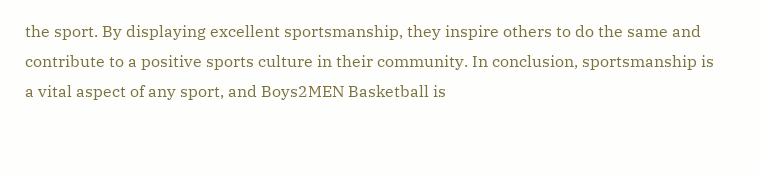the sport. By displaying excellent sportsmanship, they inspire others to do the same and contribute to a positive sports culture in their community. In conclusion, sportsmanship is a vital aspect of any sport, and Boys2MEN Basketball is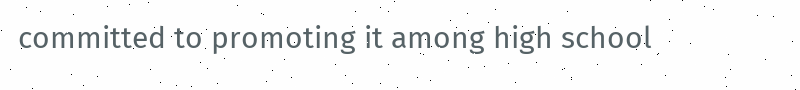committed to promoting it among high school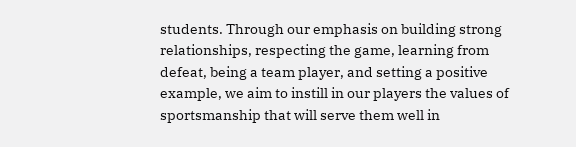students. Through our emphasis on building strong relationships, respecting the game, learning from defeat, being a team player, and setting a positive example, we aim to instill in our players the values of sportsmanship that will serve them well in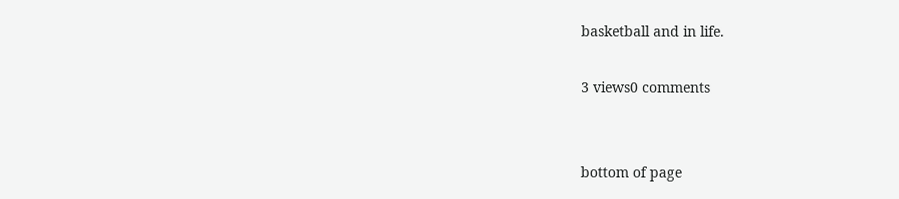basketball and in life.

3 views0 comments


bottom of page